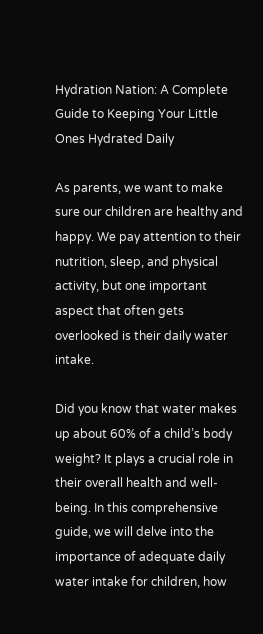Hydration Nation: A Complete Guide to Keeping Your Little Ones Hydrated Daily

As parents, we want to make sure our children are healthy and happy. We pay attention to their nutrition, sleep, and physical activity, but one important aspect that often gets overlooked is their daily water intake.

Did you know that water makes up about 60% of a child’s body weight? It plays a crucial role in their overall health and well-being. In this comprehensive guide, we will delve into the importance of adequate daily water intake for children, how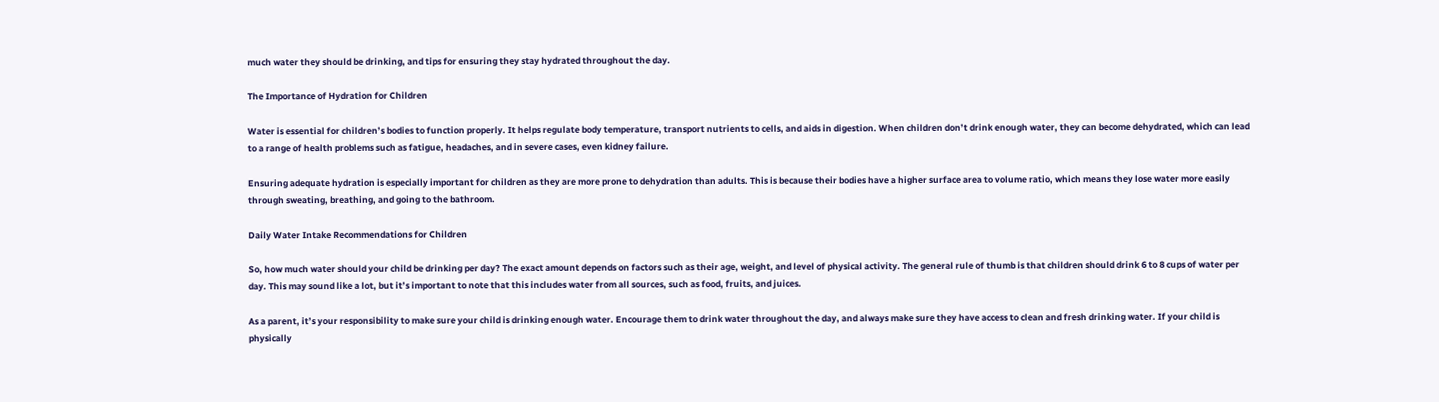much water they should be drinking, and tips for ensuring they stay hydrated throughout the day.

The Importance of Hydration for Children

Water is essential for children’s bodies to function properly. It helps regulate body temperature, transport nutrients to cells, and aids in digestion. When children don’t drink enough water, they can become dehydrated, which can lead to a range of health problems such as fatigue, headaches, and in severe cases, even kidney failure.

Ensuring adequate hydration is especially important for children as they are more prone to dehydration than adults. This is because their bodies have a higher surface area to volume ratio, which means they lose water more easily through sweating, breathing, and going to the bathroom.

Daily Water Intake Recommendations for Children

So, how much water should your child be drinking per day? The exact amount depends on factors such as their age, weight, and level of physical activity. The general rule of thumb is that children should drink 6 to 8 cups of water per day. This may sound like a lot, but it’s important to note that this includes water from all sources, such as food, fruits, and juices.

As a parent, it’s your responsibility to make sure your child is drinking enough water. Encourage them to drink water throughout the day, and always make sure they have access to clean and fresh drinking water. If your child is physically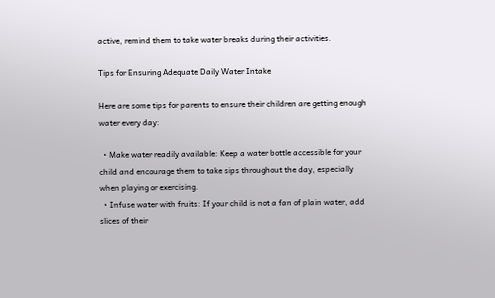active, remind them to take water breaks during their activities.

Tips for Ensuring Adequate Daily Water Intake

Here are some tips for parents to ensure their children are getting enough water every day:

  • Make water readily available: Keep a water bottle accessible for your child and encourage them to take sips throughout the day, especially when playing or exercising.
  • Infuse water with fruits: If your child is not a fan of plain water, add slices of their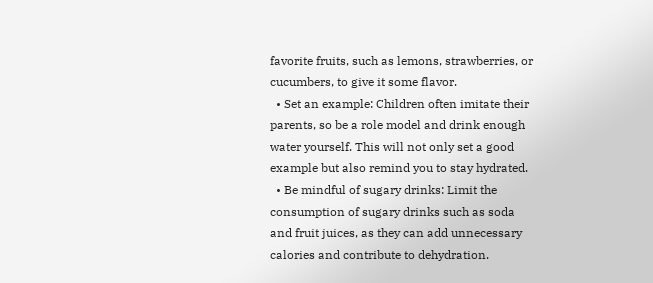favorite fruits, such as lemons, strawberries, or cucumbers, to give it some flavor.
  • Set an example: Children often imitate their parents, so be a role model and drink enough water yourself. This will not only set a good example but also remind you to stay hydrated.
  • Be mindful of sugary drinks: Limit the consumption of sugary drinks such as soda and fruit juices, as they can add unnecessary calories and contribute to dehydration.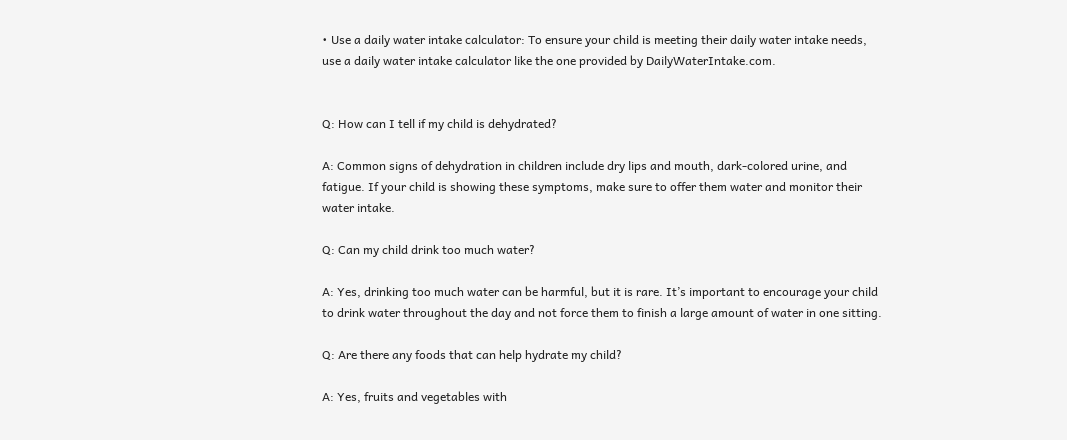• Use a daily water intake calculator: To ensure your child is meeting their daily water intake needs, use a daily water intake calculator like the one provided by DailyWaterIntake.com.


Q: How can I tell if my child is dehydrated?

A: Common signs of dehydration in children include dry lips and mouth, dark-colored urine, and fatigue. If your child is showing these symptoms, make sure to offer them water and monitor their water intake.

Q: Can my child drink too much water?

A: Yes, drinking too much water can be harmful, but it is rare. It’s important to encourage your child to drink water throughout the day and not force them to finish a large amount of water in one sitting.

Q: Are there any foods that can help hydrate my child?

A: Yes, fruits and vegetables with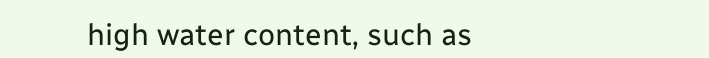high water content, such as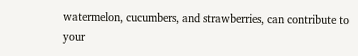watermelon, cucumbers, and strawberries, can contribute to your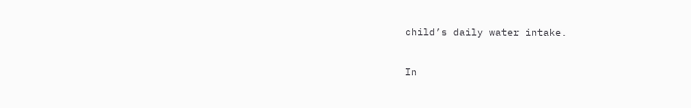child’s daily water intake.

In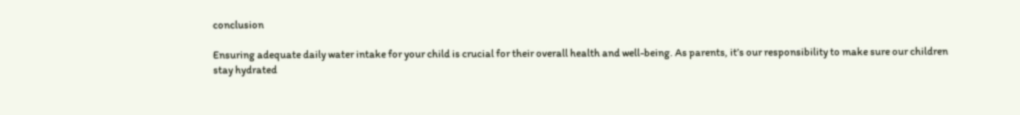conclusion

Ensuring adequate daily water intake for your child is crucial for their overall health and well-being. As parents, it’s our responsibility to make sure our children stay hydrated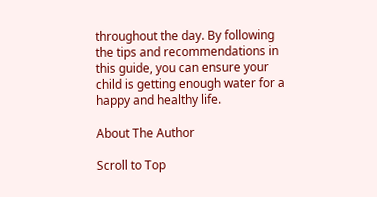throughout the day. By following the tips and recommendations in this guide, you can ensure your child is getting enough water for a happy and healthy life.

About The Author

Scroll to Top